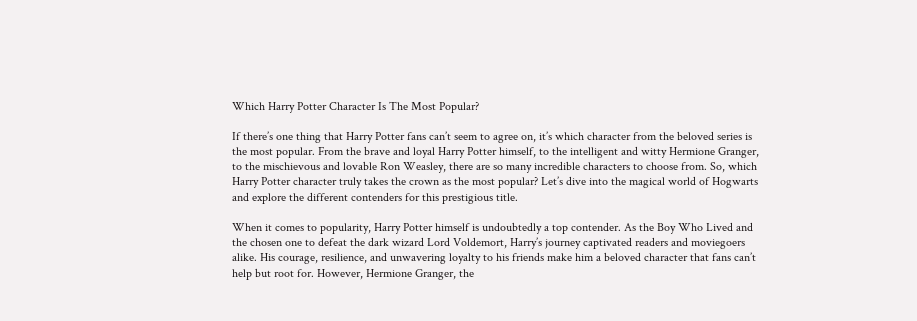Which Harry Potter Character Is The Most Popular?

If there’s one thing that Harry Potter fans can’t seem to agree on, it’s which character from the beloved series is the most popular. From the brave and loyal Harry Potter himself, to the intelligent and witty Hermione Granger, to the mischievous and lovable Ron Weasley, there are so many incredible characters to choose from. So, which Harry Potter character truly takes the crown as the most popular? Let’s dive into the magical world of Hogwarts and explore the different contenders for this prestigious title.

When it comes to popularity, Harry Potter himself is undoubtedly a top contender. As the Boy Who Lived and the chosen one to defeat the dark wizard Lord Voldemort, Harry’s journey captivated readers and moviegoers alike. His courage, resilience, and unwavering loyalty to his friends make him a beloved character that fans can’t help but root for. However, Hermione Granger, the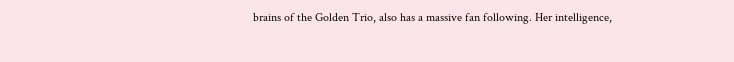brains of the Golden Trio, also has a massive fan following. Her intelligence,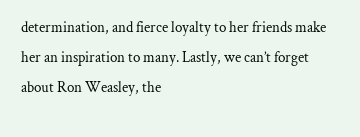determination, and fierce loyalty to her friends make her an inspiration to many. Lastly, we can’t forget about Ron Weasley, the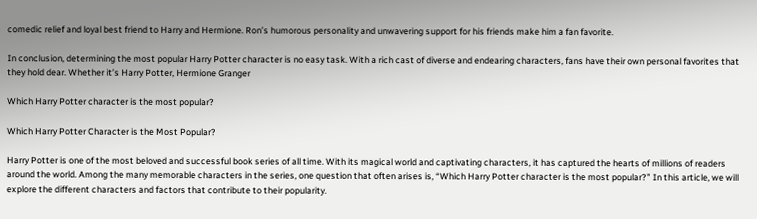comedic relief and loyal best friend to Harry and Hermione. Ron’s humorous personality and unwavering support for his friends make him a fan favorite.

In conclusion, determining the most popular Harry Potter character is no easy task. With a rich cast of diverse and endearing characters, fans have their own personal favorites that they hold dear. Whether it’s Harry Potter, Hermione Granger

Which Harry Potter character is the most popular?

Which Harry Potter Character is the Most Popular?

Harry Potter is one of the most beloved and successful book series of all time. With its magical world and captivating characters, it has captured the hearts of millions of readers around the world. Among the many memorable characters in the series, one question that often arises is, “Which Harry Potter character is the most popular?” In this article, we will explore the different characters and factors that contribute to their popularity.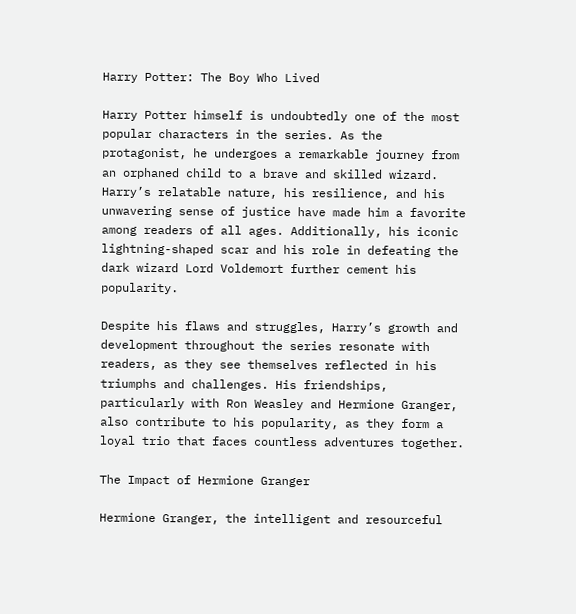Harry Potter: The Boy Who Lived

Harry Potter himself is undoubtedly one of the most popular characters in the series. As the protagonist, he undergoes a remarkable journey from an orphaned child to a brave and skilled wizard. Harry’s relatable nature, his resilience, and his unwavering sense of justice have made him a favorite among readers of all ages. Additionally, his iconic lightning-shaped scar and his role in defeating the dark wizard Lord Voldemort further cement his popularity.

Despite his flaws and struggles, Harry’s growth and development throughout the series resonate with readers, as they see themselves reflected in his triumphs and challenges. His friendships, particularly with Ron Weasley and Hermione Granger, also contribute to his popularity, as they form a loyal trio that faces countless adventures together.

The Impact of Hermione Granger

Hermione Granger, the intelligent and resourceful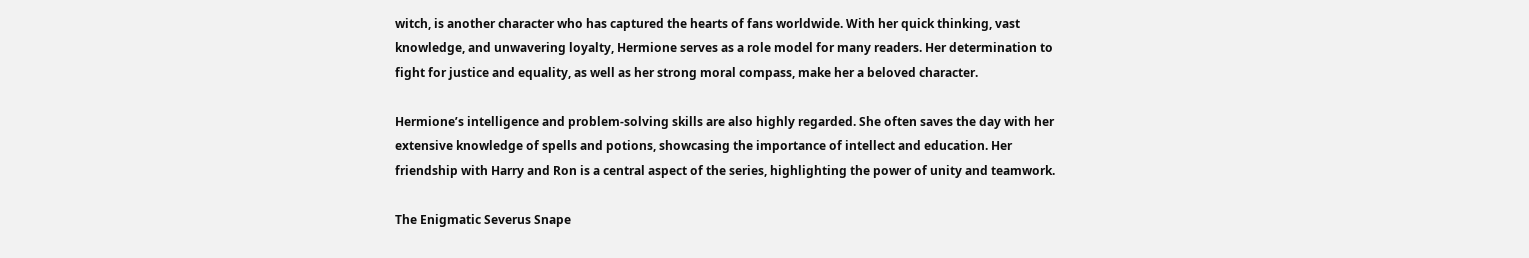witch, is another character who has captured the hearts of fans worldwide. With her quick thinking, vast knowledge, and unwavering loyalty, Hermione serves as a role model for many readers. Her determination to fight for justice and equality, as well as her strong moral compass, make her a beloved character.

Hermione’s intelligence and problem-solving skills are also highly regarded. She often saves the day with her extensive knowledge of spells and potions, showcasing the importance of intellect and education. Her friendship with Harry and Ron is a central aspect of the series, highlighting the power of unity and teamwork.

The Enigmatic Severus Snape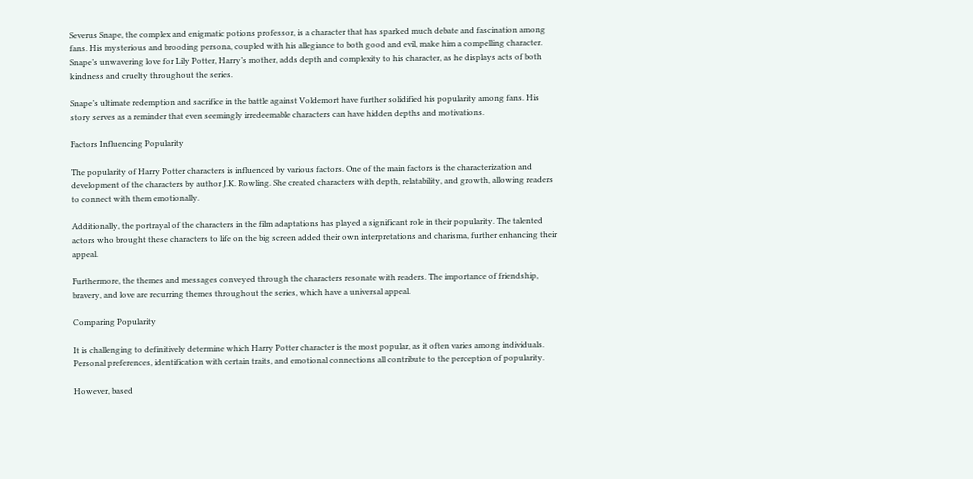Severus Snape, the complex and enigmatic potions professor, is a character that has sparked much debate and fascination among fans. His mysterious and brooding persona, coupled with his allegiance to both good and evil, make him a compelling character. Snape’s unwavering love for Lily Potter, Harry’s mother, adds depth and complexity to his character, as he displays acts of both kindness and cruelty throughout the series.

Snape’s ultimate redemption and sacrifice in the battle against Voldemort have further solidified his popularity among fans. His story serves as a reminder that even seemingly irredeemable characters can have hidden depths and motivations.

Factors Influencing Popularity

The popularity of Harry Potter characters is influenced by various factors. One of the main factors is the characterization and development of the characters by author J.K. Rowling. She created characters with depth, relatability, and growth, allowing readers to connect with them emotionally.

Additionally, the portrayal of the characters in the film adaptations has played a significant role in their popularity. The talented actors who brought these characters to life on the big screen added their own interpretations and charisma, further enhancing their appeal.

Furthermore, the themes and messages conveyed through the characters resonate with readers. The importance of friendship, bravery, and love are recurring themes throughout the series, which have a universal appeal.

Comparing Popularity

It is challenging to definitively determine which Harry Potter character is the most popular, as it often varies among individuals. Personal preferences, identification with certain traits, and emotional connections all contribute to the perception of popularity.

However, based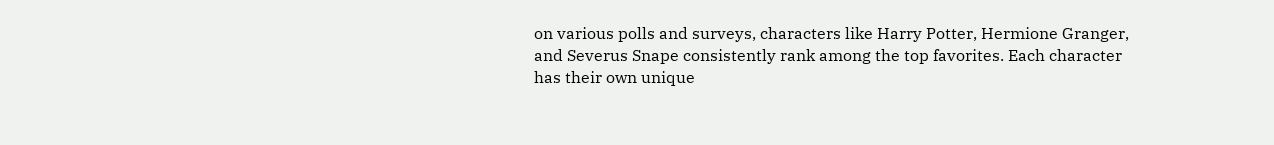on various polls and surveys, characters like Harry Potter, Hermione Granger, and Severus Snape consistently rank among the top favorites. Each character has their own unique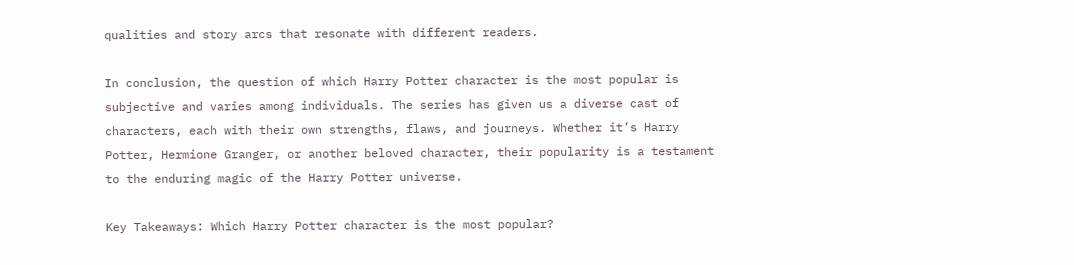qualities and story arcs that resonate with different readers.

In conclusion, the question of which Harry Potter character is the most popular is subjective and varies among individuals. The series has given us a diverse cast of characters, each with their own strengths, flaws, and journeys. Whether it’s Harry Potter, Hermione Granger, or another beloved character, their popularity is a testament to the enduring magic of the Harry Potter universe.

Key Takeaways: Which Harry Potter character is the most popular?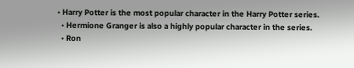• Harry Potter is the most popular character in the Harry Potter series.
  • Hermione Granger is also a highly popular character in the series.
  • Ron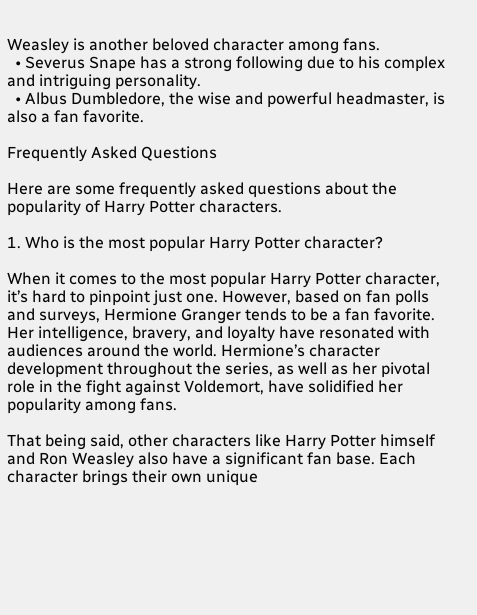Weasley is another beloved character among fans.
  • Severus Snape has a strong following due to his complex and intriguing personality.
  • Albus Dumbledore, the wise and powerful headmaster, is also a fan favorite.

Frequently Asked Questions

Here are some frequently asked questions about the popularity of Harry Potter characters.

1. Who is the most popular Harry Potter character?

When it comes to the most popular Harry Potter character, it’s hard to pinpoint just one. However, based on fan polls and surveys, Hermione Granger tends to be a fan favorite. Her intelligence, bravery, and loyalty have resonated with audiences around the world. Hermione’s character development throughout the series, as well as her pivotal role in the fight against Voldemort, have solidified her popularity among fans.

That being said, other characters like Harry Potter himself and Ron Weasley also have a significant fan base. Each character brings their own unique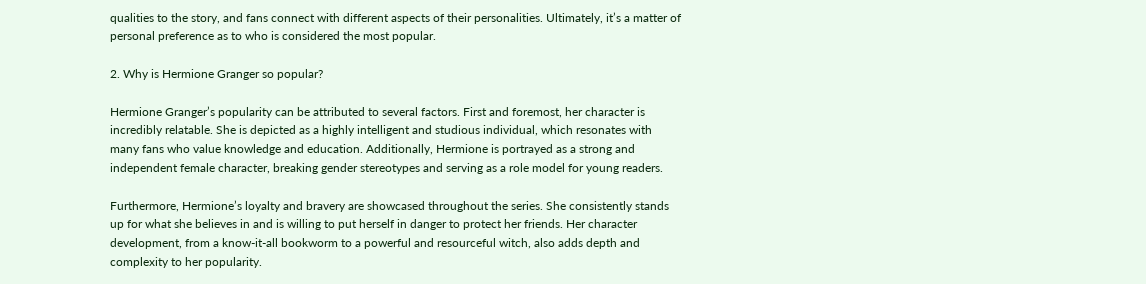qualities to the story, and fans connect with different aspects of their personalities. Ultimately, it’s a matter of personal preference as to who is considered the most popular.

2. Why is Hermione Granger so popular?

Hermione Granger’s popularity can be attributed to several factors. First and foremost, her character is incredibly relatable. She is depicted as a highly intelligent and studious individual, which resonates with many fans who value knowledge and education. Additionally, Hermione is portrayed as a strong and independent female character, breaking gender stereotypes and serving as a role model for young readers.

Furthermore, Hermione’s loyalty and bravery are showcased throughout the series. She consistently stands up for what she believes in and is willing to put herself in danger to protect her friends. Her character development, from a know-it-all bookworm to a powerful and resourceful witch, also adds depth and complexity to her popularity.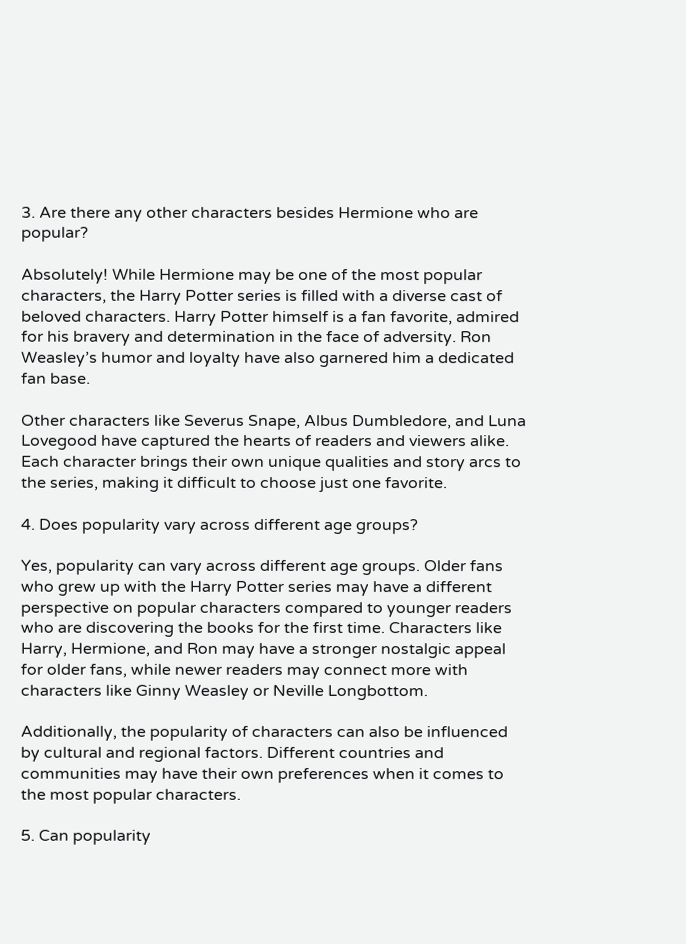3. Are there any other characters besides Hermione who are popular?

Absolutely! While Hermione may be one of the most popular characters, the Harry Potter series is filled with a diverse cast of beloved characters. Harry Potter himself is a fan favorite, admired for his bravery and determination in the face of adversity. Ron Weasley’s humor and loyalty have also garnered him a dedicated fan base.

Other characters like Severus Snape, Albus Dumbledore, and Luna Lovegood have captured the hearts of readers and viewers alike. Each character brings their own unique qualities and story arcs to the series, making it difficult to choose just one favorite.

4. Does popularity vary across different age groups?

Yes, popularity can vary across different age groups. Older fans who grew up with the Harry Potter series may have a different perspective on popular characters compared to younger readers who are discovering the books for the first time. Characters like Harry, Hermione, and Ron may have a stronger nostalgic appeal for older fans, while newer readers may connect more with characters like Ginny Weasley or Neville Longbottom.

Additionally, the popularity of characters can also be influenced by cultural and regional factors. Different countries and communities may have their own preferences when it comes to the most popular characters.

5. Can popularity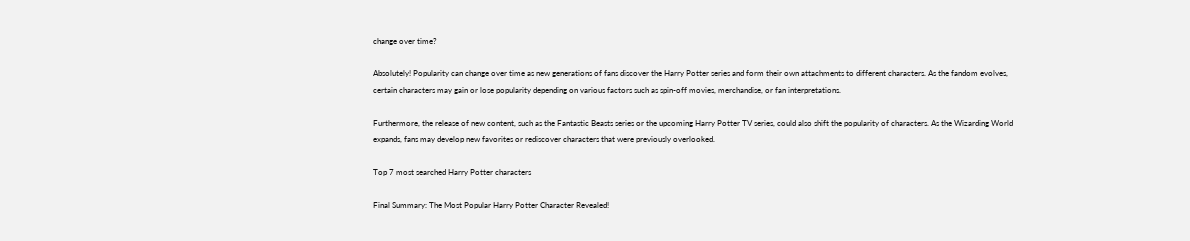change over time?

Absolutely! Popularity can change over time as new generations of fans discover the Harry Potter series and form their own attachments to different characters. As the fandom evolves, certain characters may gain or lose popularity depending on various factors such as spin-off movies, merchandise, or fan interpretations.

Furthermore, the release of new content, such as the Fantastic Beasts series or the upcoming Harry Potter TV series, could also shift the popularity of characters. As the Wizarding World expands, fans may develop new favorites or rediscover characters that were previously overlooked.

Top 7 most searched Harry Potter characters

Final Summary: The Most Popular Harry Potter Character Revealed!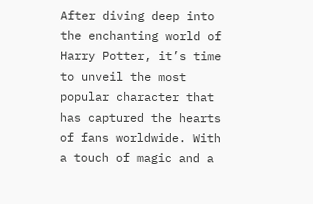After diving deep into the enchanting world of Harry Potter, it’s time to unveil the most popular character that has captured the hearts of fans worldwide. With a touch of magic and a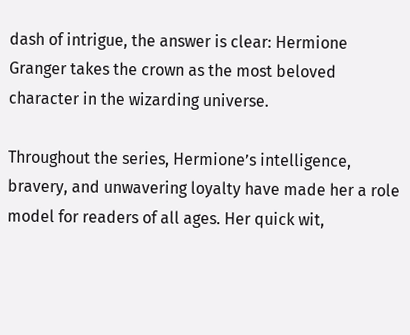dash of intrigue, the answer is clear: Hermione Granger takes the crown as the most beloved character in the wizarding universe.

Throughout the series, Hermione’s intelligence, bravery, and unwavering loyalty have made her a role model for readers of all ages. Her quick wit,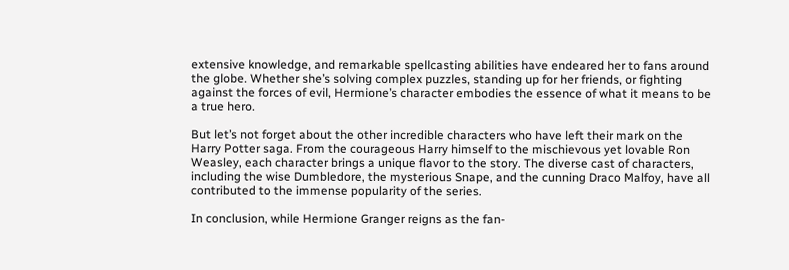extensive knowledge, and remarkable spellcasting abilities have endeared her to fans around the globe. Whether she’s solving complex puzzles, standing up for her friends, or fighting against the forces of evil, Hermione’s character embodies the essence of what it means to be a true hero.

But let’s not forget about the other incredible characters who have left their mark on the Harry Potter saga. From the courageous Harry himself to the mischievous yet lovable Ron Weasley, each character brings a unique flavor to the story. The diverse cast of characters, including the wise Dumbledore, the mysterious Snape, and the cunning Draco Malfoy, have all contributed to the immense popularity of the series.

In conclusion, while Hermione Granger reigns as the fan-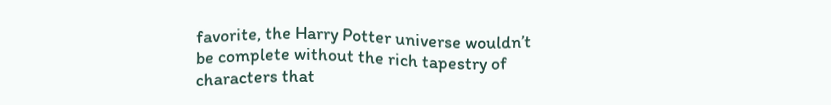favorite, the Harry Potter universe wouldn’t be complete without the rich tapestry of characters that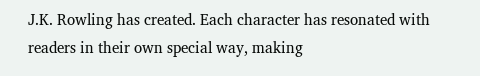J.K. Rowling has created. Each character has resonated with readers in their own special way, making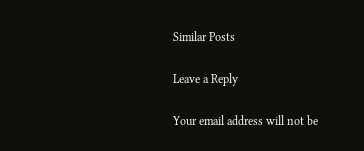Similar Posts

Leave a Reply

Your email address will not be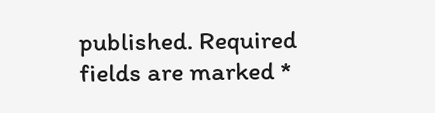published. Required fields are marked *